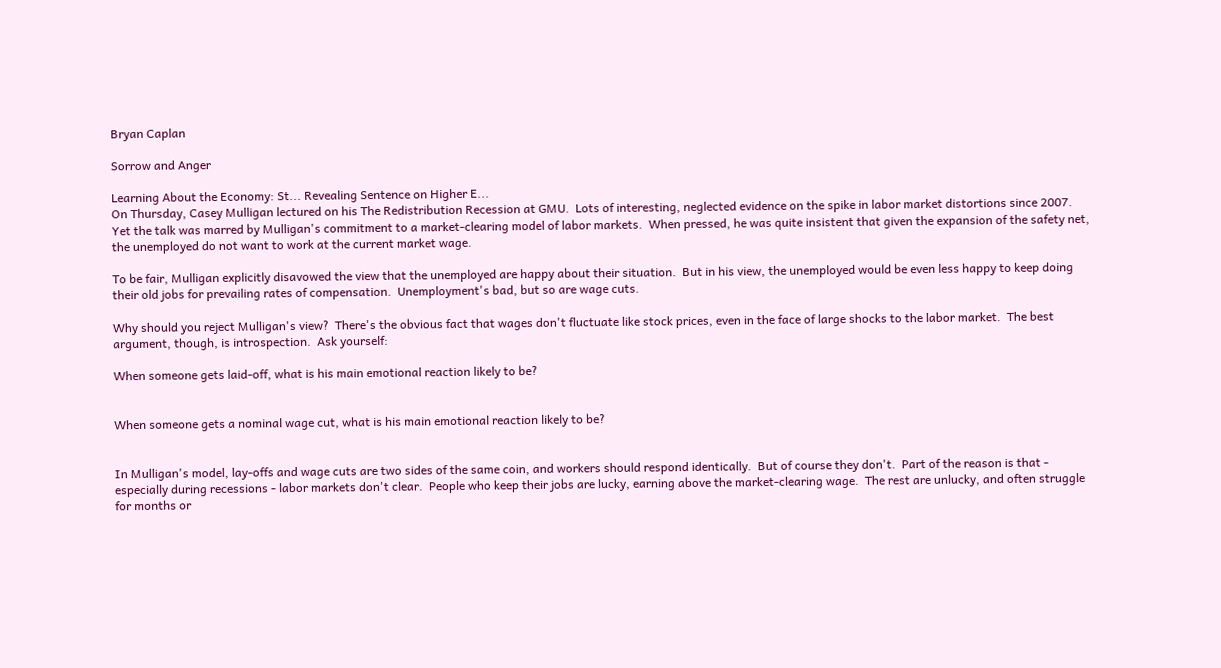Bryan Caplan

Sorrow and Anger

Learning About the Economy: St... Revealing Sentence on Higher E...
On Thursday, Casey Mulligan lectured on his The Redistribution Recession at GMU.  Lots of interesting, neglected evidence on the spike in labor market distortions since 2007.  Yet the talk was marred by Mulligan's commitment to a market-clearing model of labor markets.  When pressed, he was quite insistent that given the expansion of the safety net, the unemployed do not want to work at the current market wage.

To be fair, Mulligan explicitly disavowed the view that the unemployed are happy about their situation.  But in his view, the unemployed would be even less happy to keep doing their old jobs for prevailing rates of compensation.  Unemployment's bad, but so are wage cuts.

Why should you reject Mulligan's view?  There's the obvious fact that wages don't fluctuate like stock prices, even in the face of large shocks to the labor market.  The best argument, though, is introspection.  Ask yourself:

When someone gets laid-off, what is his main emotional reaction likely to be?


When someone gets a nominal wage cut, what is his main emotional reaction likely to be?


In Mulligan's model, lay-offs and wage cuts are two sides of the same coin, and workers should respond identically.  But of course they don't.  Part of the reason is that - especially during recessions - labor markets don't clear.  People who keep their jobs are lucky, earning above the market-clearing wage.  The rest are unlucky, and often struggle for months or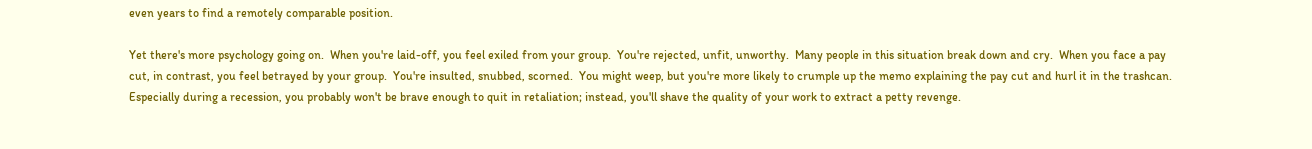even years to find a remotely comparable position.

Yet there's more psychology going on.  When you're laid-off, you feel exiled from your group.  You're rejected, unfit, unworthy.  Many people in this situation break down and cry.  When you face a pay cut, in contrast, you feel betrayed by your group.  You're insulted, snubbed, scorned.  You might weep, but you're more likely to crumple up the memo explaining the pay cut and hurl it in the trashcan.  Especially during a recession, you probably won't be brave enough to quit in retaliation; instead, you'll shave the quality of your work to extract a petty revenge.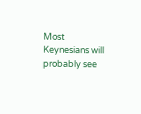Most Keynesians will probably see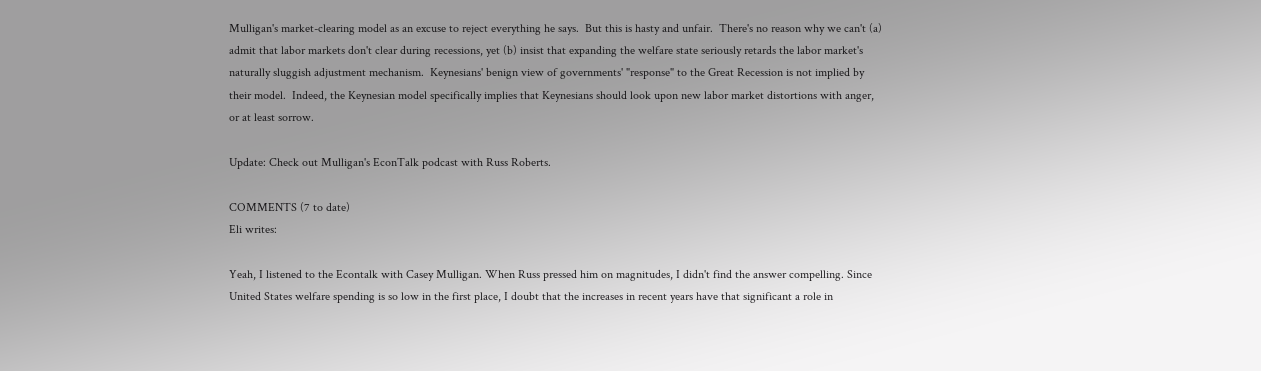Mulligan's market-clearing model as an excuse to reject everything he says.  But this is hasty and unfair.  There's no reason why we can't (a) admit that labor markets don't clear during recessions, yet (b) insist that expanding the welfare state seriously retards the labor market's naturally sluggish adjustment mechanism.  Keynesians' benign view of governments' "response" to the Great Recession is not implied by their model.  Indeed, the Keynesian model specifically implies that Keynesians should look upon new labor market distortions with anger, or at least sorrow.

Update: Check out Mulligan's EconTalk podcast with Russ Roberts.

COMMENTS (7 to date)
Eli writes:

Yeah, I listened to the Econtalk with Casey Mulligan. When Russ pressed him on magnitudes, I didn't find the answer compelling. Since United States welfare spending is so low in the first place, I doubt that the increases in recent years have that significant a role in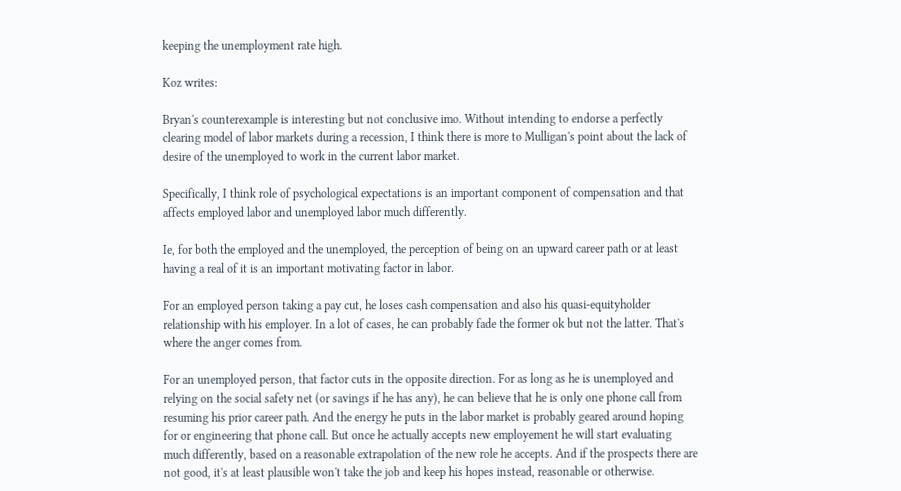keeping the unemployment rate high.

Koz writes:

Bryan's counterexample is interesting but not conclusive imo. Without intending to endorse a perfectly clearing model of labor markets during a recession, I think there is more to Mulligan's point about the lack of desire of the unemployed to work in the current labor market.

Specifically, I think role of psychological expectations is an important component of compensation and that affects employed labor and unemployed labor much differently.

Ie, for both the employed and the unemployed, the perception of being on an upward career path or at least having a real of it is an important motivating factor in labor.

For an employed person taking a pay cut, he loses cash compensation and also his quasi-equityholder relationship with his employer. In a lot of cases, he can probably fade the former ok but not the latter. That's where the anger comes from.

For an unemployed person, that factor cuts in the opposite direction. For as long as he is unemployed and relying on the social safety net (or savings if he has any), he can believe that he is only one phone call from resuming his prior career path. And the energy he puts in the labor market is probably geared around hoping for or engineering that phone call. But once he actually accepts new employement he will start evaluating much differently, based on a reasonable extrapolation of the new role he accepts. And if the prospects there are not good, it's at least plausible won't take the job and keep his hopes instead, reasonable or otherwise.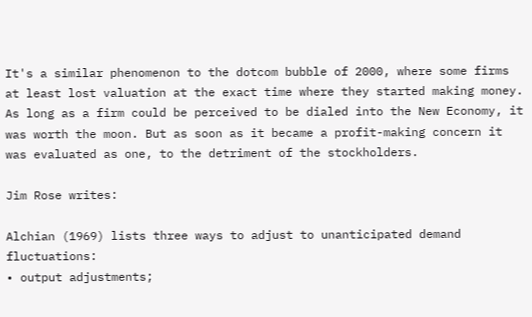It's a similar phenomenon to the dotcom bubble of 2000, where some firms at least lost valuation at the exact time where they started making money. As long as a firm could be perceived to be dialed into the New Economy, it was worth the moon. But as soon as it became a profit-making concern it was evaluated as one, to the detriment of the stockholders.

Jim Rose writes:

Alchian (1969) lists three ways to adjust to unanticipated demand fluctuations:
• output adjustments;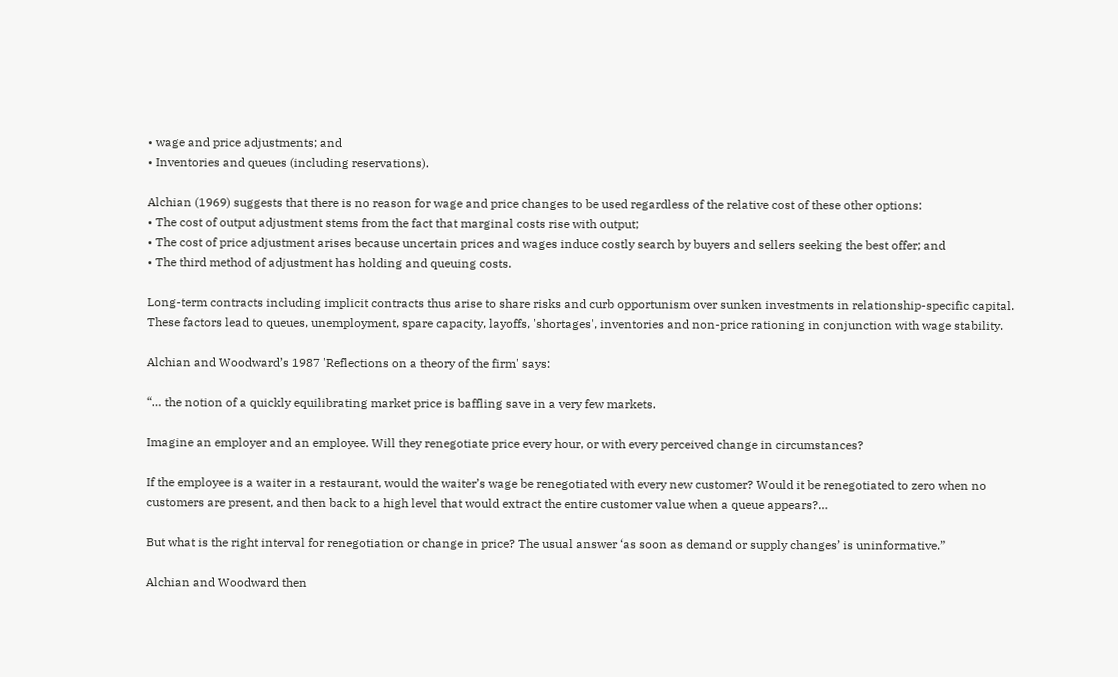• wage and price adjustments; and
• Inventories and queues (including reservations).

Alchian (1969) suggests that there is no reason for wage and price changes to be used regardless of the relative cost of these other options:
• The cost of output adjustment stems from the fact that marginal costs rise with output;
• The cost of price adjustment arises because uncertain prices and wages induce costly search by buyers and sellers seeking the best offer; and
• The third method of adjustment has holding and queuing costs.

Long-term contracts including implicit contracts thus arise to share risks and curb opportunism over sunken investments in relationship-specific capital. These factors lead to queues, unemployment, spare capacity, layoffs, 'shortages', inventories and non-price rationing in conjunction with wage stability.

Alchian and Woodward’s 1987 'Reflections on a theory of the firm' says:

“… the notion of a quickly equilibrating market price is baffling save in a very few markets.

Imagine an employer and an employee. Will they renegotiate price every hour, or with every perceived change in circumstances?

If the employee is a waiter in a restaurant, would the waiter’s wage be renegotiated with every new customer? Would it be renegotiated to zero when no customers are present, and then back to a high level that would extract the entire customer value when a queue appears?…

But what is the right interval for renegotiation or change in price? The usual answer ‘as soon as demand or supply changes’ is uninformative.”

Alchian and Woodward then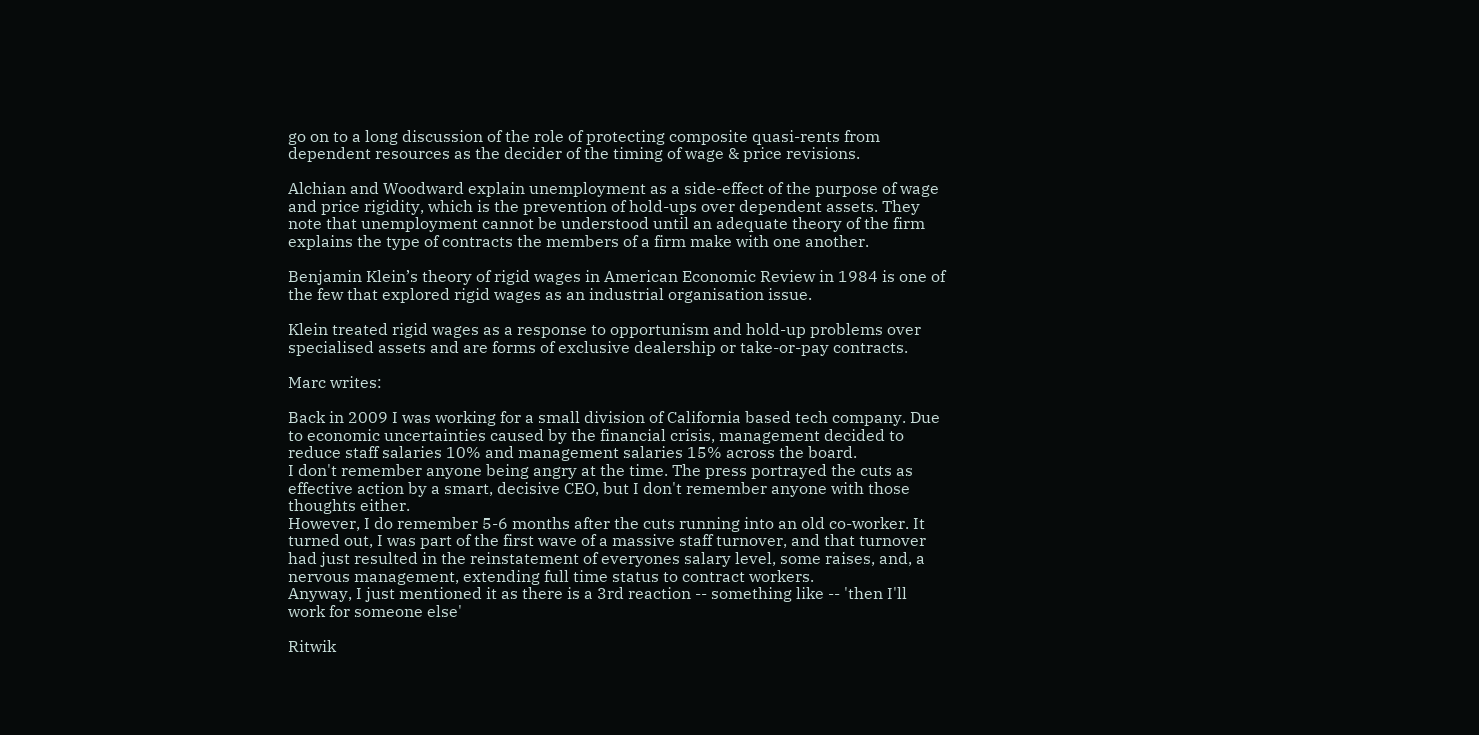go on to a long discussion of the role of protecting composite quasi-rents from dependent resources as the decider of the timing of wage & price revisions.

Alchian and Woodward explain unemployment as a side-effect of the purpose of wage and price rigidity, which is the prevention of hold-ups over dependent assets. They note that unemployment cannot be understood until an adequate theory of the firm explains the type of contracts the members of a firm make with one another.

Benjamin Klein’s theory of rigid wages in American Economic Review in 1984 is one of the few that explored rigid wages as an industrial organisation issue.

Klein treated rigid wages as a response to opportunism and hold-up problems over specialised assets and are forms of exclusive dealership or take-or-pay contracts.

Marc writes:

Back in 2009 I was working for a small division of California based tech company. Due to economic uncertainties caused by the financial crisis, management decided to reduce staff salaries 10% and management salaries 15% across the board.
I don't remember anyone being angry at the time. The press portrayed the cuts as effective action by a smart, decisive CEO, but I don't remember anyone with those thoughts either.
However, I do remember 5-6 months after the cuts running into an old co-worker. It turned out, I was part of the first wave of a massive staff turnover, and that turnover had just resulted in the reinstatement of everyones salary level, some raises, and, a nervous management, extending full time status to contract workers.
Anyway, I just mentioned it as there is a 3rd reaction -- something like -- 'then I'll work for someone else'

Ritwik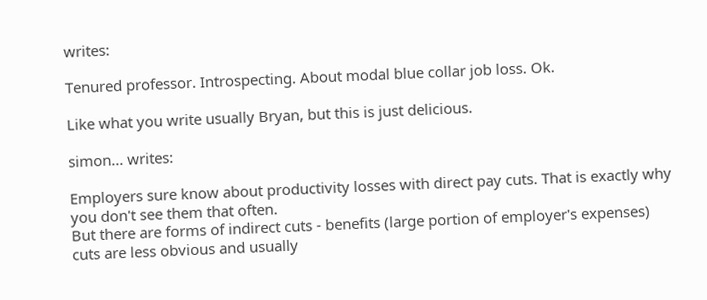writes:

Tenured professor. Introspecting. About modal blue collar job loss. Ok.

Like what you write usually Bryan, but this is just delicious.

simon... writes:

Employers sure know about productivity losses with direct pay cuts. That is exactly why you don't see them that often.
But there are forms of indirect cuts - benefits (large portion of employer's expenses) cuts are less obvious and usually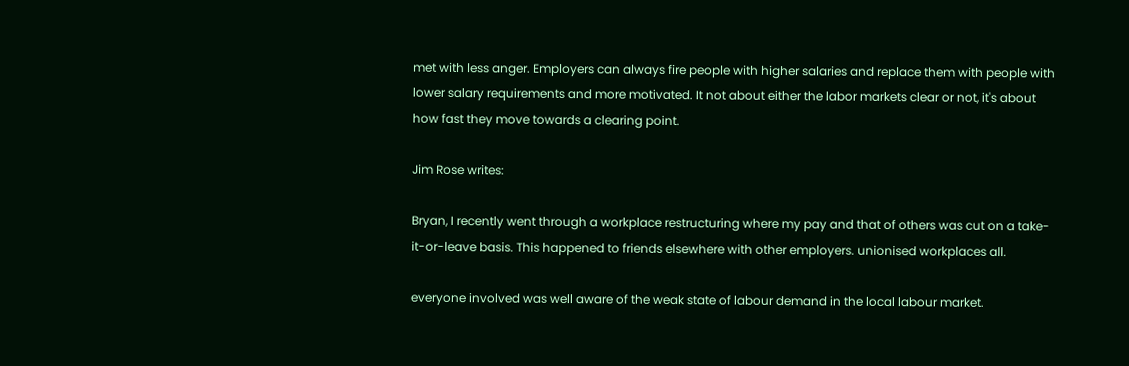met with less anger. Employers can always fire people with higher salaries and replace them with people with lower salary requirements and more motivated. It not about either the labor markets clear or not, it's about how fast they move towards a clearing point.

Jim Rose writes:

Bryan, I recently went through a workplace restructuring where my pay and that of others was cut on a take-it-or-leave basis. This happened to friends elsewhere with other employers. unionised workplaces all.

everyone involved was well aware of the weak state of labour demand in the local labour market.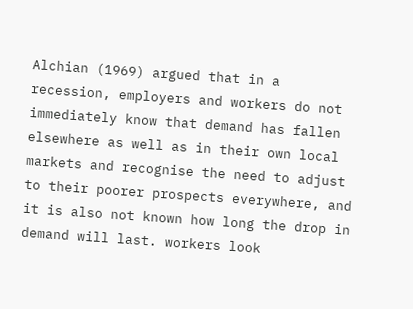Alchian (1969) argued that in a recession, employers and workers do not immediately know that demand has fallen elsewhere as well as in their own local markets and recognise the need to adjust to their poorer prospects everywhere, and it is also not known how long the drop in demand will last. workers look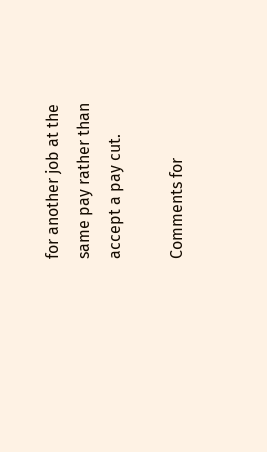for another job at the same pay rather than accept a pay cut.

Comments for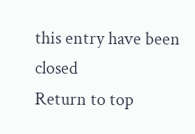this entry have been closed
Return to top